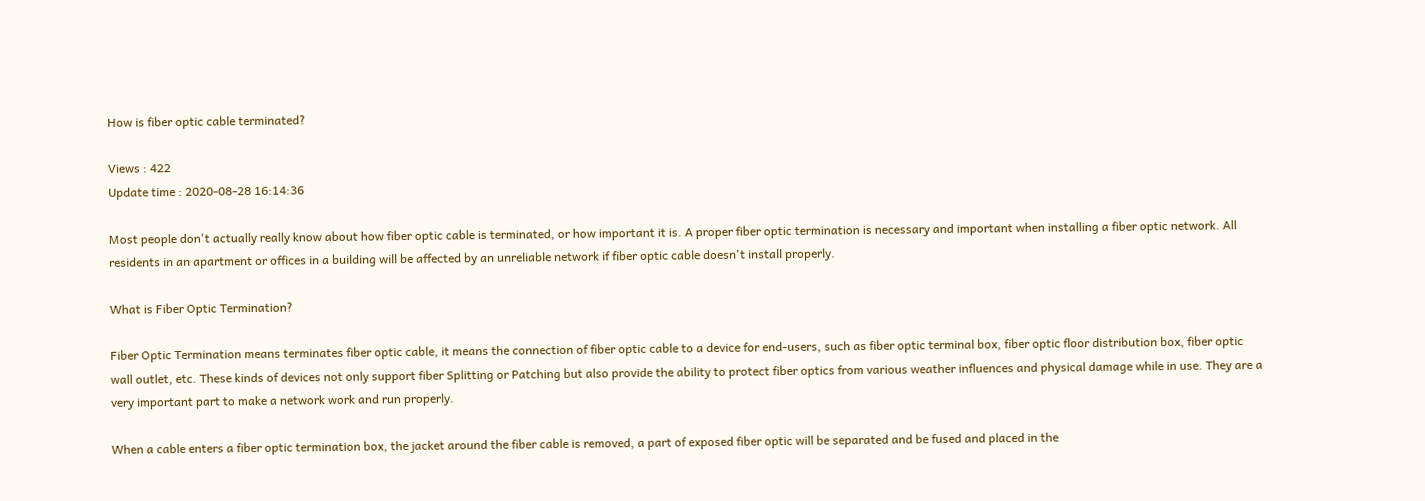How is fiber optic cable terminated?

Views : 422
Update time : 2020-08-28 16:14:36

Most people don't actually really know about how fiber optic cable is terminated, or how important it is. A proper fiber optic termination is necessary and important when installing a fiber optic network. All residents in an apartment or offices in a building will be affected by an unreliable network if fiber optic cable doesn't install properly.

What is Fiber Optic Termination?

Fiber Optic Termination means terminates fiber optic cable, it means the connection of fiber optic cable to a device for end-users, such as fiber optic terminal box, fiber optic floor distribution box, fiber optic wall outlet, etc. These kinds of devices not only support fiber Splitting or Patching but also provide the ability to protect fiber optics from various weather influences and physical damage while in use. They are a very important part to make a network work and run properly.

When a cable enters a fiber optic termination box, the jacket around the fiber cable is removed, a part of exposed fiber optic will be separated and be fused and placed in the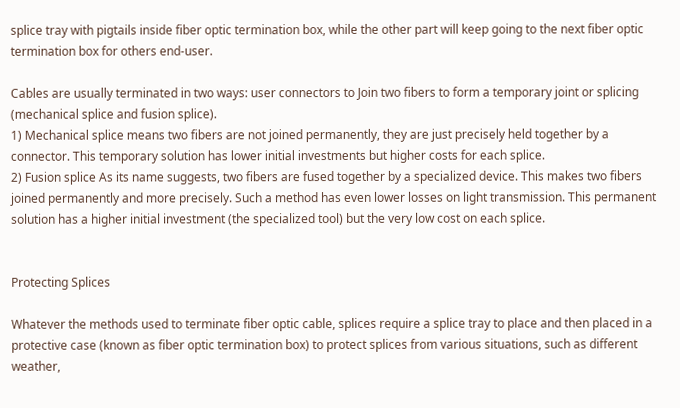splice tray with pigtails inside fiber optic termination box, while the other part will keep going to the next fiber optic termination box for others end-user.

Cables are usually terminated in two ways: user connectors to Join two fibers to form a temporary joint or splicing (mechanical splice and fusion splice).
1) Mechanical splice means two fibers are not joined permanently, they are just precisely held together by a connector. This temporary solution has lower initial investments but higher costs for each splice.
2) Fusion splice As its name suggests, two fibers are fused together by a specialized device. This makes two fibers joined permanently and more precisely. Such a method has even lower losses on light transmission. This permanent solution has a higher initial investment (the specialized tool) but the very low cost on each splice.


Protecting Splices

Whatever the methods used to terminate fiber optic cable, splices require a splice tray to place and then placed in a protective case (known as fiber optic termination box) to protect splices from various situations, such as different weather,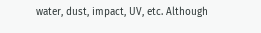water, dust, impact, UV, etc. Although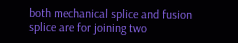both mechanical splice and fusion splice are for joining two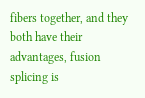fibers together, and they both have their advantages, fusion splicing is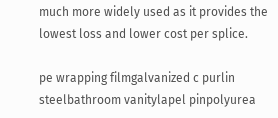much more widely used as it provides the lowest loss and lower cost per splice.

pe wrapping filmgalvanized c purlin steelbathroom vanitylapel pinpolyurea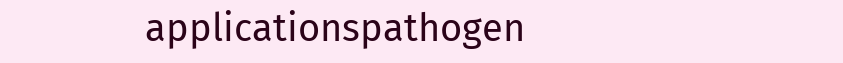applicationspathogen